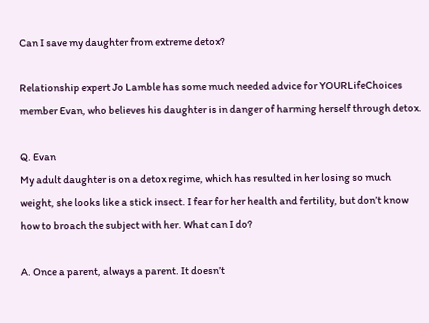Can I save my daughter from extreme detox?

Relationship expert Jo Lamble has some much needed advice for YOURLifeChoices member Evan, who believes his daughter is in danger of harming herself through detox.

Q. Evan
My adult daughter is on a detox regime, which has resulted in her losing so much weight, she looks like a stick insect. I fear for her health and fertility, but don’t know how to broach the subject with her. What can I do?

A. Once a parent, always a parent. It doesn’t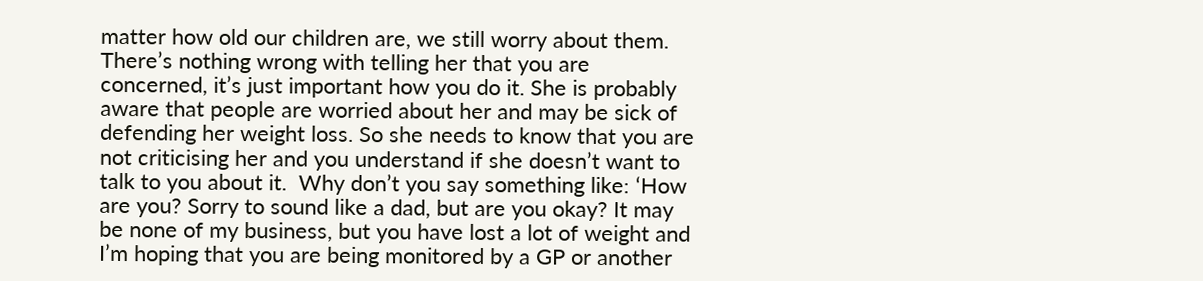matter how old our children are, we still worry about them. There’s nothing wrong with telling her that you are concerned, it’s just important how you do it. She is probably aware that people are worried about her and may be sick of defending her weight loss. So she needs to know that you are not criticising her and you understand if she doesn’t want to talk to you about it.  Why don’t you say something like: ‘How are you? Sorry to sound like a dad, but are you okay? It may be none of my business, but you have lost a lot of weight and I’m hoping that you are being monitored by a GP or another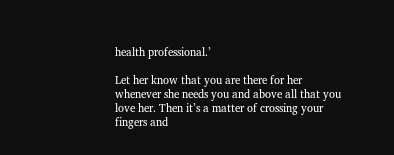health professional.’

Let her know that you are there for her whenever she needs you and above all that you love her. Then it’s a matter of crossing your fingers and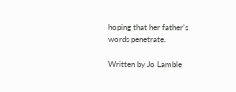hoping that her father’s words penetrate.

Written by Jo Lamble